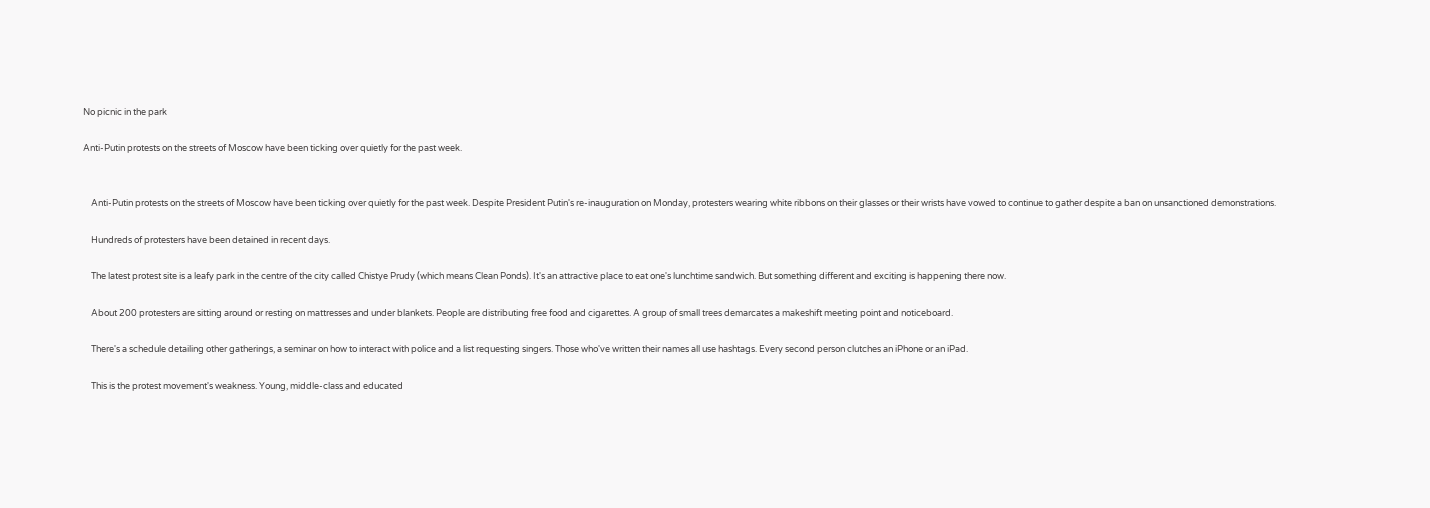No picnic in the park

Anti-Putin protests on the streets of Moscow have been ticking over quietly for the past week.


    Anti-Putin protests on the streets of Moscow have been ticking over quietly for the past week. Despite President Putin's re-inauguration on Monday, protesters wearing white ribbons on their glasses or their wrists have vowed to continue to gather despite a ban on unsanctioned demonstrations.

    Hundreds of protesters have been detained in recent days.

    The latest protest site is a leafy park in the centre of the city called Chistye Prudy (which means Clean Ponds). It's an attractive place to eat one's lunchtime sandwich. But something different and exciting is happening there now.

    About 200 protesters are sitting around or resting on mattresses and under blankets. People are distributing free food and cigarettes. A group of small trees demarcates a makeshift meeting point and noticeboard.

    There's a schedule detailing other gatherings, a seminar on how to interact with police and a list requesting singers. Those who've written their names all use hashtags. Every second person clutches an iPhone or an iPad.

    This is the protest movement's weakness. Young, middle-class and educated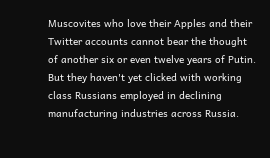Muscovites who love their Apples and their Twitter accounts cannot bear the thought of another six or even twelve years of Putin. But they haven't yet clicked with working class Russians employed in declining manufacturing industries across Russia.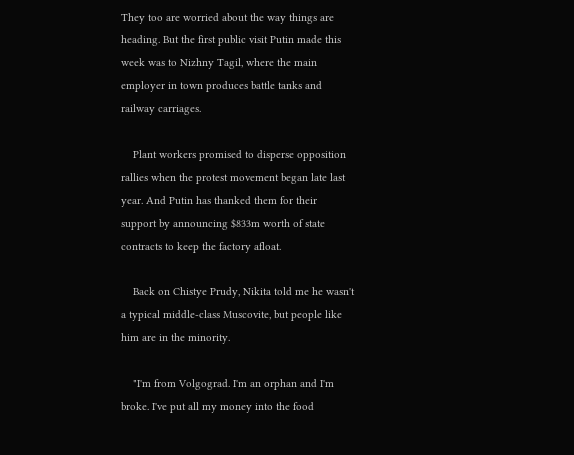They too are worried about the way things are heading. But the first public visit Putin made this week was to Nizhny Tagil, where the main employer in town produces battle tanks and railway carriages.

    Plant workers promised to disperse opposition rallies when the protest movement began late last year. And Putin has thanked them for their support by announcing $833m worth of state contracts to keep the factory afloat.

    Back on Chistye Prudy, Nikita told me he wasn't a typical middle-class Muscovite, but people like him are in the minority.

    "I'm from Volgograd. I'm an orphan and I'm broke. I've put all my money into the food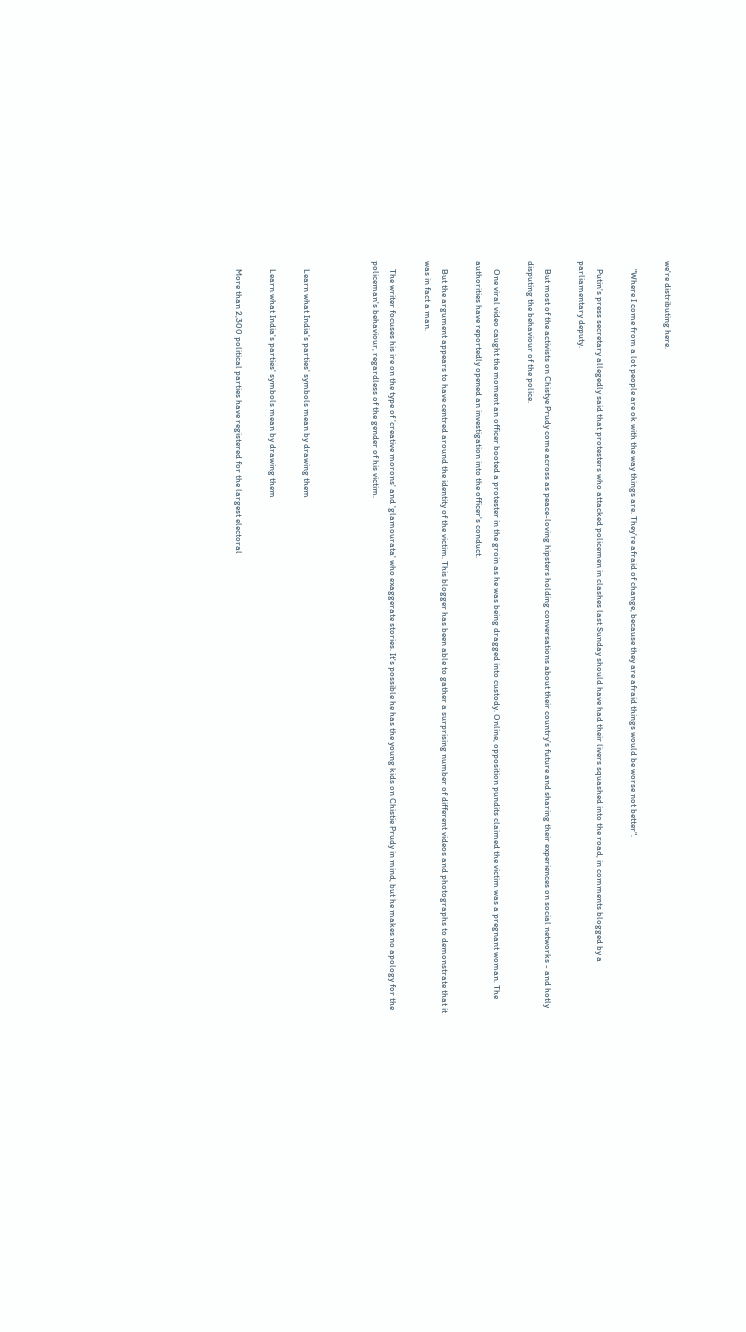we're distributing here.

    "Where I come from a lot people are ok with the way things are. They're afraid of change, because they are afraid things would be worse not better".

    Putin's press secretary allegedly said that protesters who attacked policemen in clashes last Sunday should have had their livers squashed into the road, in comments blogged by a parliamentary deputy.

    But most of the activists on Chistye Prudy come across as peace-loving hipsters holding conversations about their country's future and sharing their experiences on social networks - and hotly disputing the behaviour of the police.

    One viral video caught the moment an officer booted a protester in the groin as he was being dragged into custody. Online, opposition pundits claimed the victim was a pregnant woman. The authorities have reportedly opened an investigation into the officer's conduct.

    But the argument appears to have centred around the identity of the victim. This blogger has been able to gather a surprising number of different videos and photographs to demonstrate that it was in fact a man.

    The writer focuses his ire on the type of 'creative morons' and 'glamourata' who exaggerate stories. It's possible he has the young kids on Chistie Prudy in mind, but he makes no apology for the policeman's behaviour, regardless of the gender of his victim.



    Learn what India's parties' symbols mean by drawing them

    Learn what India's parties' symbols mean by drawing them

    More than 2,300 political parties have registered for the largest electoral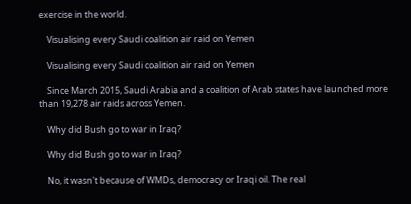exercise in the world.

    Visualising every Saudi coalition air raid on Yemen

    Visualising every Saudi coalition air raid on Yemen

    Since March 2015, Saudi Arabia and a coalition of Arab states have launched more than 19,278 air raids across Yemen.

    Why did Bush go to war in Iraq?

    Why did Bush go to war in Iraq?

    No, it wasn't because of WMDs, democracy or Iraqi oil. The real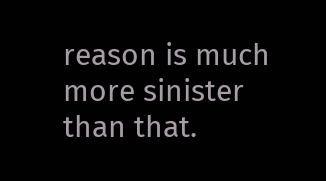reason is much more sinister than that.